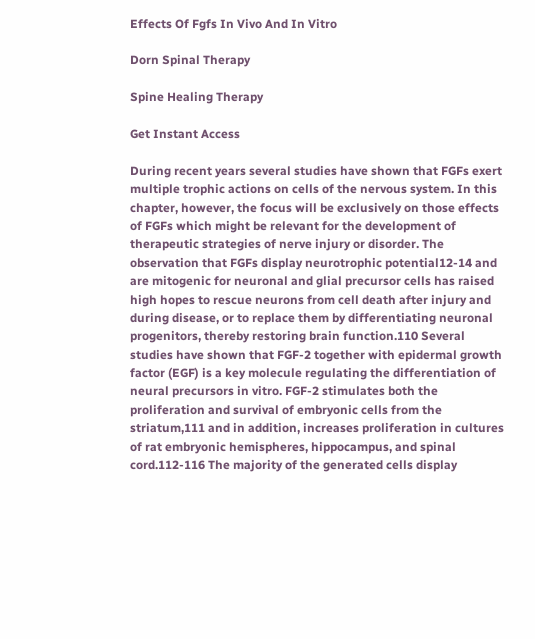Effects Of Fgfs In Vivo And In Vitro

Dorn Spinal Therapy

Spine Healing Therapy

Get Instant Access

During recent years several studies have shown that FGFs exert multiple trophic actions on cells of the nervous system. In this chapter, however, the focus will be exclusively on those effects of FGFs which might be relevant for the development of therapeutic strategies of nerve injury or disorder. The observation that FGFs display neurotrophic potential12-14 and are mitogenic for neuronal and glial precursor cells has raised high hopes to rescue neurons from cell death after injury and during disease, or to replace them by differentiating neuronal progenitors, thereby restoring brain function.110 Several studies have shown that FGF-2 together with epidermal growth factor (EGF) is a key molecule regulating the differentiation of neural precursors in vitro. FGF-2 stimulates both the proliferation and survival of embryonic cells from the striatum,111 and in addition, increases proliferation in cultures of rat embryonic hemispheres, hippocampus, and spinal cord.112-116 The majority of the generated cells display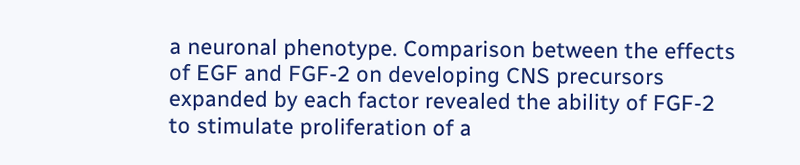a neuronal phenotype. Comparison between the effects of EGF and FGF-2 on developing CNS precursors expanded by each factor revealed the ability of FGF-2 to stimulate proliferation of a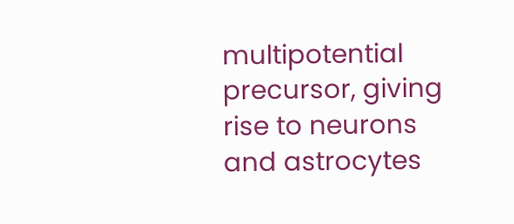multipotential precursor, giving rise to neurons and astrocytes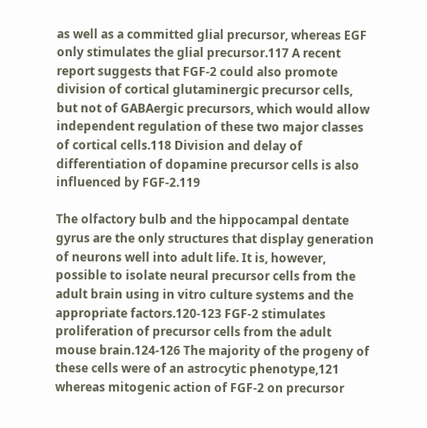as well as a committed glial precursor, whereas EGF only stimulates the glial precursor.117 A recent report suggests that FGF-2 could also promote division of cortical glutaminergic precursor cells, but not of GABAergic precursors, which would allow independent regulation of these two major classes of cortical cells.118 Division and delay of differentiation of dopamine precursor cells is also influenced by FGF-2.119

The olfactory bulb and the hippocampal dentate gyrus are the only structures that display generation of neurons well into adult life. It is, however, possible to isolate neural precursor cells from the adult brain using in vitro culture systems and the appropriate factors.120-123 FGF-2 stimulates proliferation of precursor cells from the adult mouse brain.124-126 The majority of the progeny of these cells were of an astrocytic phenotype,121 whereas mitogenic action of FGF-2 on precursor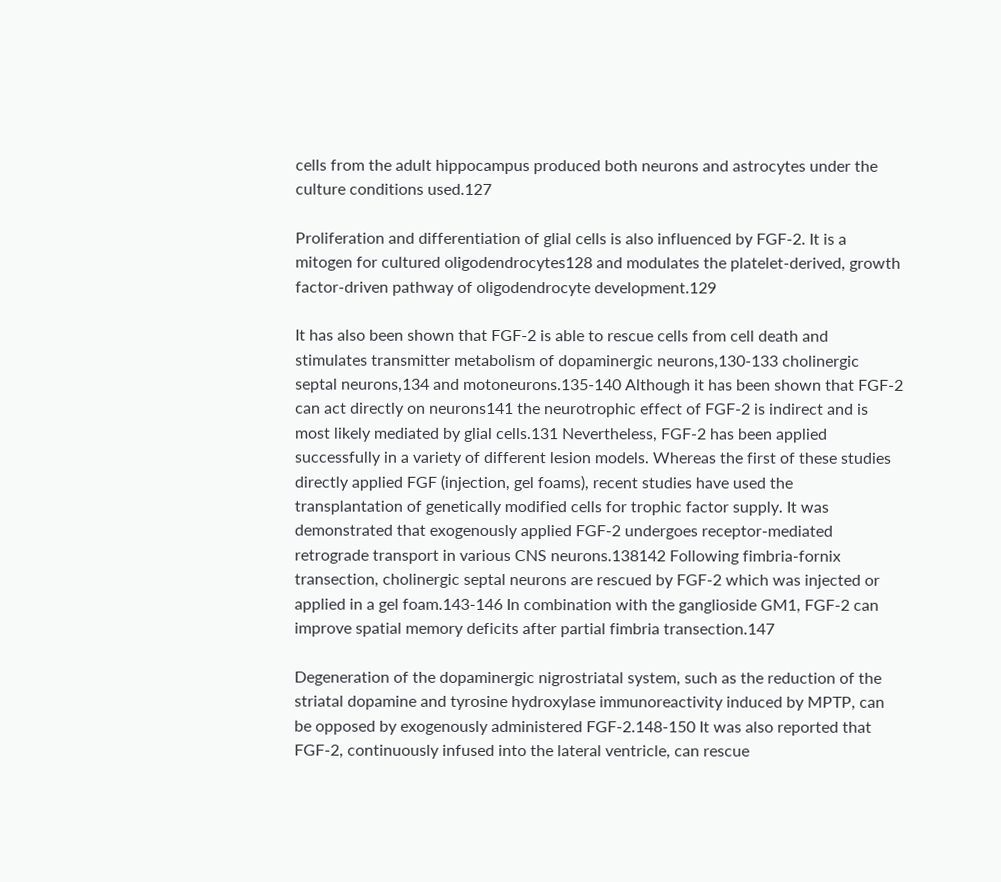cells from the adult hippocampus produced both neurons and astrocytes under the culture conditions used.127

Proliferation and differentiation of glial cells is also influenced by FGF-2. It is a mitogen for cultured oligodendrocytes128 and modulates the platelet-derived, growth factor-driven pathway of oligodendrocyte development.129

It has also been shown that FGF-2 is able to rescue cells from cell death and stimulates transmitter metabolism of dopaminergic neurons,130-133 cholinergic septal neurons,134 and motoneurons.135-140 Although it has been shown that FGF-2 can act directly on neurons141 the neurotrophic effect of FGF-2 is indirect and is most likely mediated by glial cells.131 Nevertheless, FGF-2 has been applied successfully in a variety of different lesion models. Whereas the first of these studies directly applied FGF (injection, gel foams), recent studies have used the transplantation of genetically modified cells for trophic factor supply. It was demonstrated that exogenously applied FGF-2 undergoes receptor-mediated retrograde transport in various CNS neurons.138142 Following fimbria-fornix transection, cholinergic septal neurons are rescued by FGF-2 which was injected or applied in a gel foam.143-146 In combination with the ganglioside GM1, FGF-2 can improve spatial memory deficits after partial fimbria transection.147

Degeneration of the dopaminergic nigrostriatal system, such as the reduction of the striatal dopamine and tyrosine hydroxylase immunoreactivity induced by MPTP, can be opposed by exogenously administered FGF-2.148-150 It was also reported that FGF-2, continuously infused into the lateral ventricle, can rescue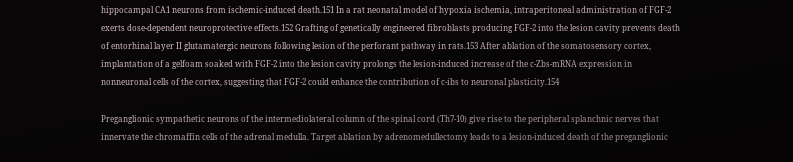hippocampal CA1 neurons from ischemic-induced death.151 In a rat neonatal model of hypoxia ischemia, intraperitoneal administration of FGF-2 exerts dose-dependent neuroprotective effects.152 Grafting of genetically engineered fibroblasts producing FGF-2 into the lesion cavity prevents death of entorhinal layer II glutamatergic neurons following lesion of the perforant pathway in rats.153 After ablation of the somatosensory cortex, implantation of a gelfoam soaked with FGF-2 into the lesion cavity prolongs the lesion-induced increase of the c-Zbs-mRNA expression in nonneuronal cells of the cortex, suggesting that FGF-2 could enhance the contribution of c-ibs to neuronal plasticity.154

Preganglionic sympathetic neurons of the intermediolateral column of the spinal cord (Th7-10) give rise to the peripheral splanchnic nerves that innervate the chromaffin cells of the adrenal medulla. Target ablation by adrenomedullectomy leads to a lesion-induced death of the preganglionic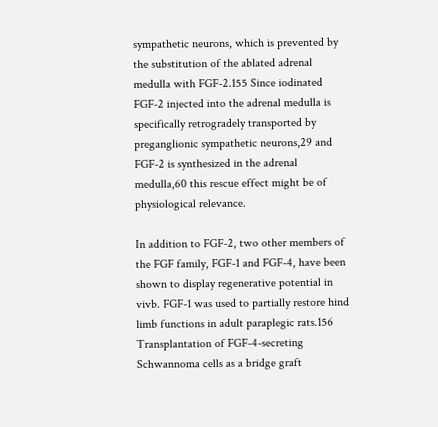sympathetic neurons, which is prevented by the substitution of the ablated adrenal medulla with FGF-2.155 Since iodinated FGF-2 injected into the adrenal medulla is specifically retrogradely transported by preganglionic sympathetic neurons,29 and FGF-2 is synthesized in the adrenal medulla,60 this rescue effect might be of physiological relevance.

In addition to FGF-2, two other members of the FGF family, FGF-1 and FGF-4, have been shown to display regenerative potential in vivb. FGF-1 was used to partially restore hind limb functions in adult paraplegic rats.156 Transplantation of FGF-4-secreting Schwannoma cells as a bridge graft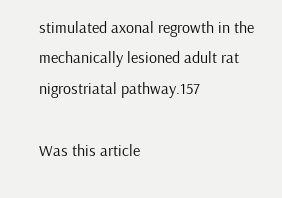stimulated axonal regrowth in the mechanically lesioned adult rat nigrostriatal pathway.157

Was this article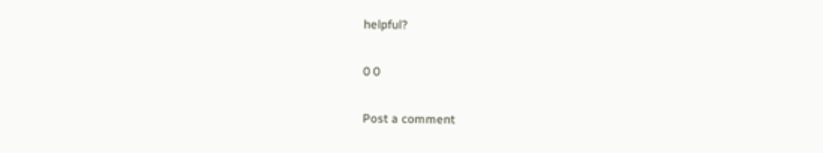helpful?

0 0

Post a comment